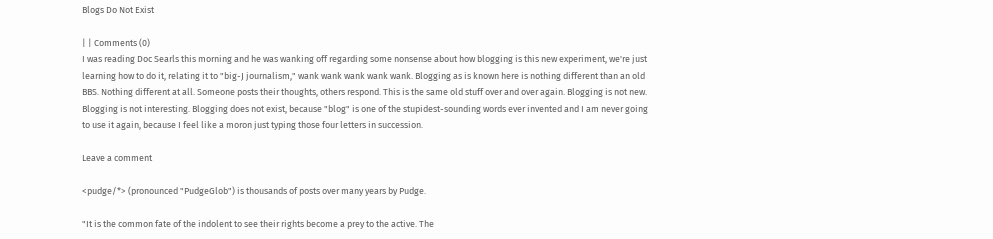Blogs Do Not Exist

| | Comments (0)
I was reading Doc Searls this morning and he was wanking off regarding some nonsense about how blogging is this new experiment, we're just learning how to do it, relating it to "big-J journalism," wank wank wank wank wank. Blogging as is known here is nothing different than an old BBS. Nothing different at all. Someone posts their thoughts, others respond. This is the same old stuff over and over again. Blogging is not new. Blogging is not interesting. Blogging does not exist, because "blog" is one of the stupidest-sounding words ever invented and I am never going to use it again, because I feel like a moron just typing those four letters in succession.

Leave a comment

<pudge/*> (pronounced "PudgeGlob") is thousands of posts over many years by Pudge.

"It is the common fate of the indolent to see their rights become a prey to the active. The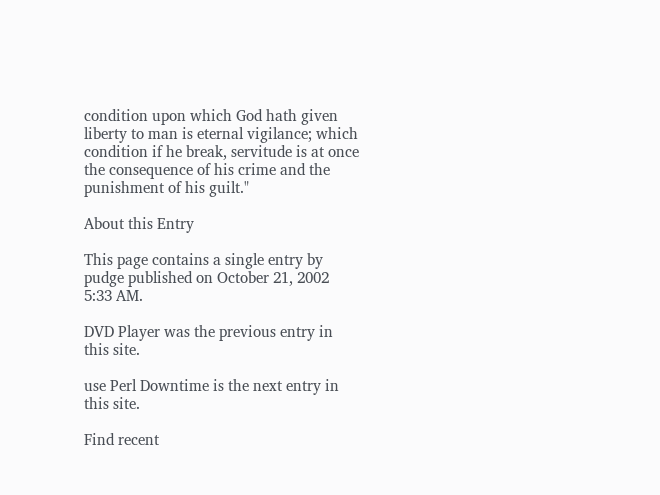condition upon which God hath given liberty to man is eternal vigilance; which condition if he break, servitude is at once the consequence of his crime and the punishment of his guilt."

About this Entry

This page contains a single entry by pudge published on October 21, 2002 5:33 AM.

DVD Player was the previous entry in this site.

use Perl Downtime is the next entry in this site.

Find recent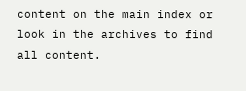content on the main index or look in the archives to find all content.